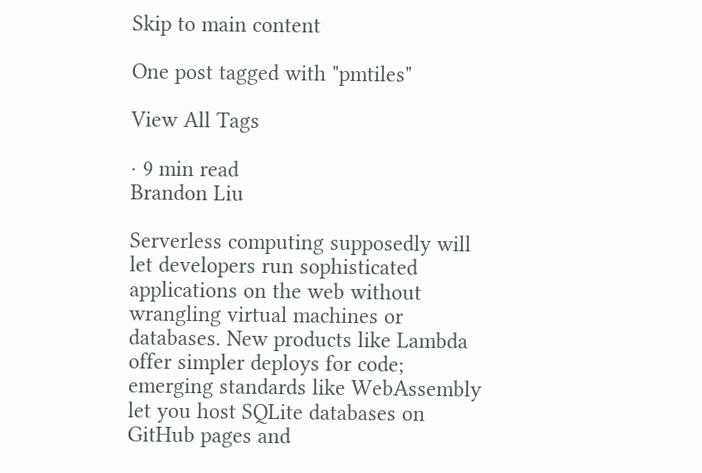Skip to main content

One post tagged with "pmtiles"

View All Tags

· 9 min read
Brandon Liu

Serverless computing supposedly will let developers run sophisticated applications on the web without wrangling virtual machines or databases. New products like Lambda offer simpler deploys for code; emerging standards like WebAssembly let you host SQLite databases on GitHub pages and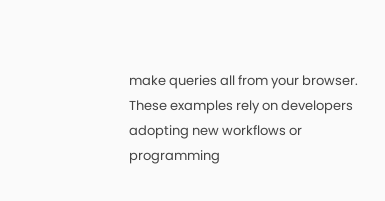make queries all from your browser. These examples rely on developers adopting new workflows or programming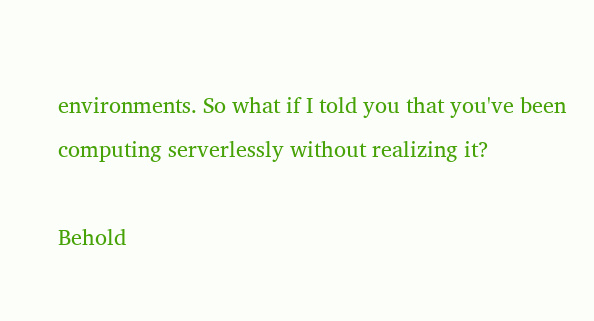environments. So what if I told you that you've been computing serverlessly without realizing it?

Behold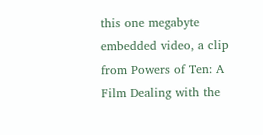this one megabyte embedded video, a clip from Powers of Ten: A Film Dealing with the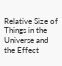Relative Size of Things in the Universe and the Effect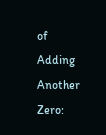of Adding Another Zero: